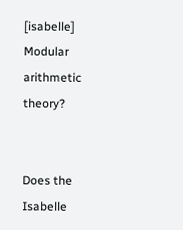[isabelle] Modular arithmetic theory?


Does the Isabelle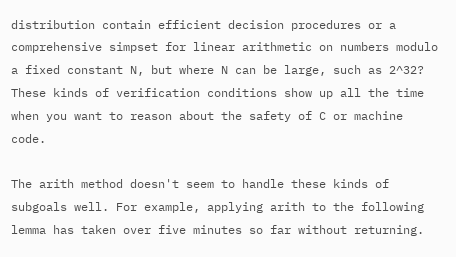distribution contain efficient decision procedures or a comprehensive simpset for linear arithmetic on numbers modulo a fixed constant N, but where N can be large, such as 2^32? These kinds of verification conditions show up all the time when you want to reason about the safety of C or machine code.

The arith method doesn't seem to handle these kinds of subgoals well. For example, applying arith to the following lemma has taken over five minutes so far without returning.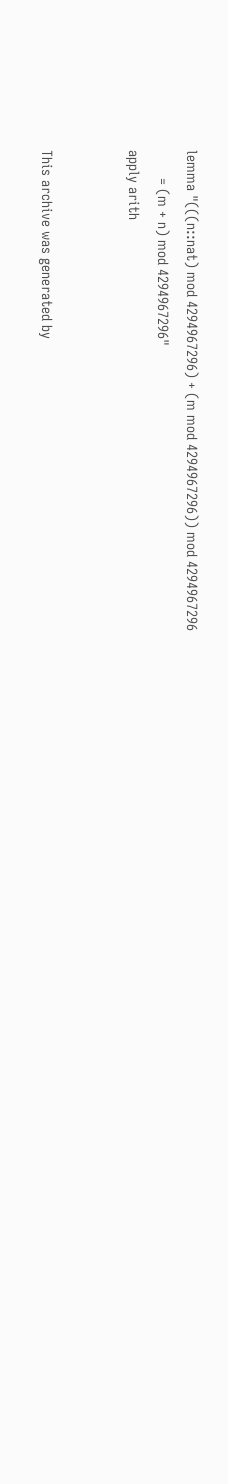lemma "(((n::nat) mod 4294967296) + (m mod 4294967296)) mod 4294967296
       = (m + n) mod 4294967296"
apply arith


This archive was generated by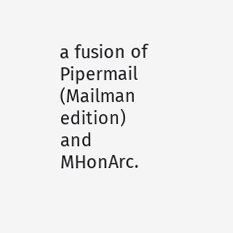a fusion of Pipermail (Mailman edition) and MHonArc.